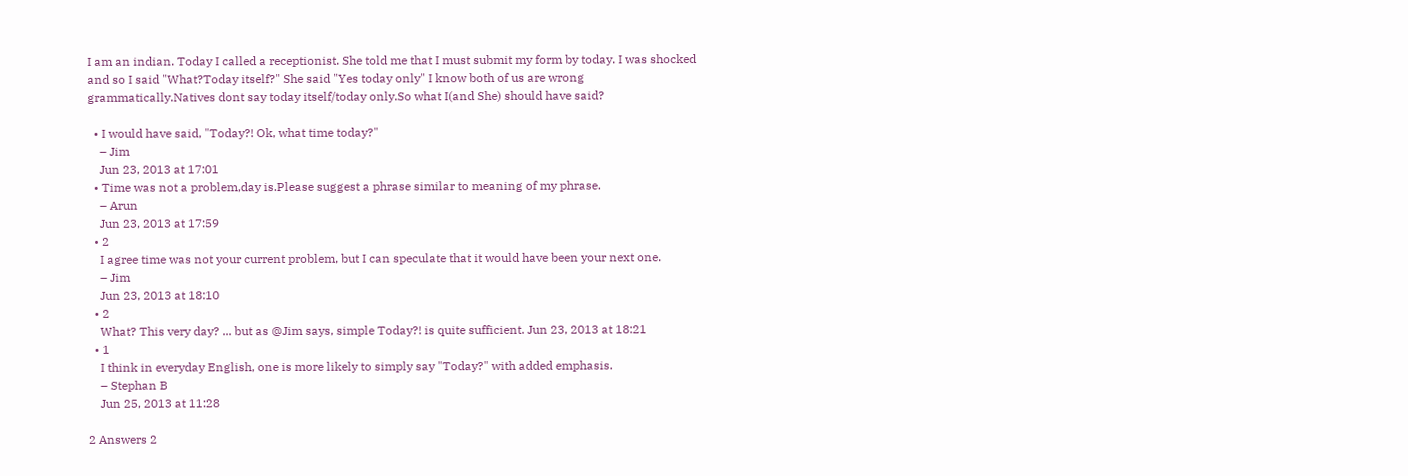I am an indian. Today I called a receptionist. She told me that I must submit my form by today. I was shocked and so I said "What?Today itself?" She said "Yes today only" I know both of us are wrong grammatically.Natives dont say today itself/today only.So what I(and She) should have said?

  • I would have said, "Today?! Ok, what time today?"
    – Jim
    Jun 23, 2013 at 17:01
  • Time was not a problem,day is.Please suggest a phrase similar to meaning of my phrase.
    – Arun
    Jun 23, 2013 at 17:59
  • 2
    I agree time was not your current problem, but I can speculate that it would have been your next one.
    – Jim
    Jun 23, 2013 at 18:10
  • 2
    What? This very day? ... but as @Jim says, simple Today?! is quite sufficient. Jun 23, 2013 at 18:21
  • 1
    I think in everyday English, one is more likely to simply say "Today?" with added emphasis.
    – Stephan B
    Jun 25, 2013 at 11:28

2 Answers 2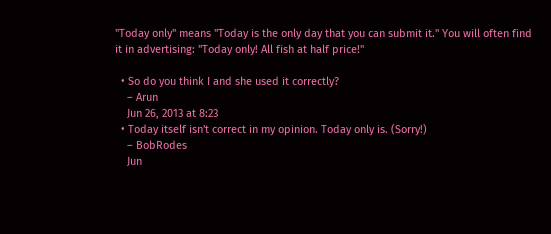"Today only" means "Today is the only day that you can submit it." You will often find it in advertising: "Today only! All fish at half price!"

  • So do you think I and she used it correctly?
    – Arun
    Jun 26, 2013 at 8:23
  • Today itself isn't correct in my opinion. Today only is. (Sorry!)
    – BobRodes
    Jun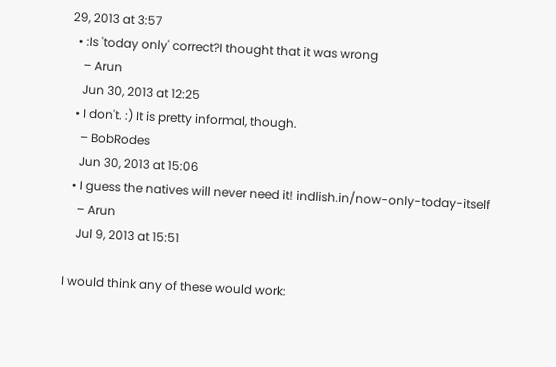29, 2013 at 3:57
  • :Is 'today only' correct?I thought that it was wrong
    – Arun
    Jun 30, 2013 at 12:25
  • I don't. :) It is pretty informal, though.
    – BobRodes
    Jun 30, 2013 at 15:06
  • I guess the natives will never need it! indlish.in/now-only-today-itself
    – Arun
    Jul 9, 2013 at 15:51

I would think any of these would work: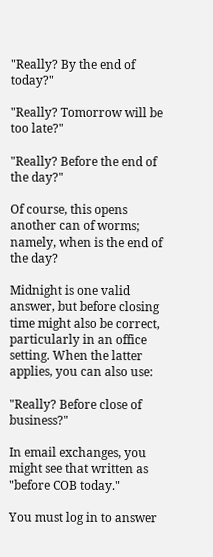"Really? By the end of today?"

"Really? Tomorrow will be too late?"

"Really? Before the end of the day?"

Of course, this opens another can of worms; namely, when is the end of the day?

Midnight is one valid answer, but before closing time might also be correct, particularly in an office setting. When the latter applies, you can also use:

"Really? Before close of business?"

In email exchanges, you might see that written as "before COB today."

You must log in to answer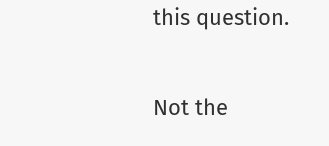this question.

Not the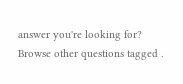answer you're looking for? Browse other questions tagged .